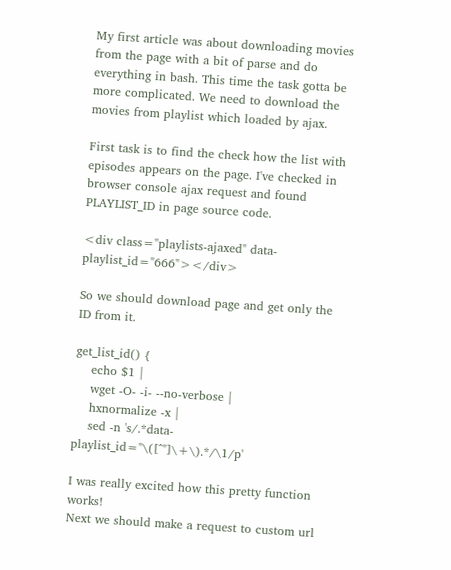My first article was about downloading movies from the page with a bit of parse and do everything in bash. This time the task gotta be more complicated. We need to download the movies from playlist which loaded by ajax.

First task is to find the check how the list with episodes appears on the page. I've checked in browser console ajax request and found PLAYLIST_ID in page source code.

<div class="playlists-ajaxed" data-playlist_id="666"></div>

So we should download page and get only the ID from it.

get_list_id() {
    echo $1 |
    wget -O- -i- --no-verbose |
    hxnormalize -x |
    sed -n 's/.*data-playlist_id="\([^"]\+\).*/\1/p'

I was really excited how this pretty function works!
Next we should make a request to custom url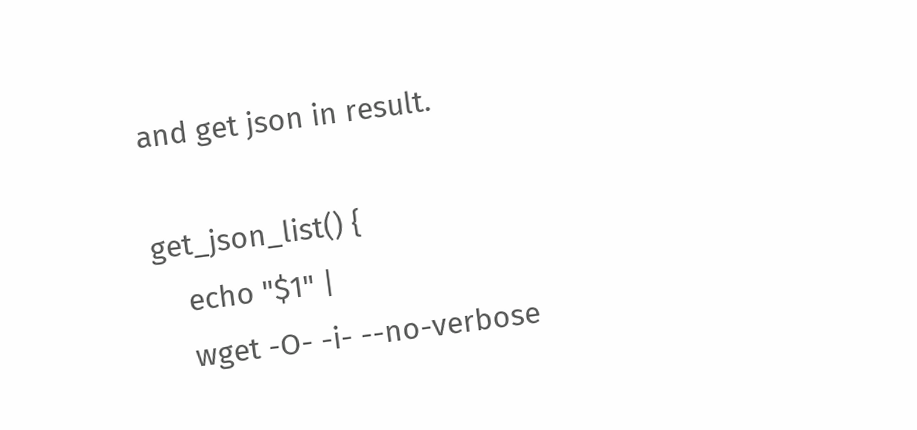and get json in result.

get_json_list() {
    echo "$1" |
    wget -O- -i- --no-verbose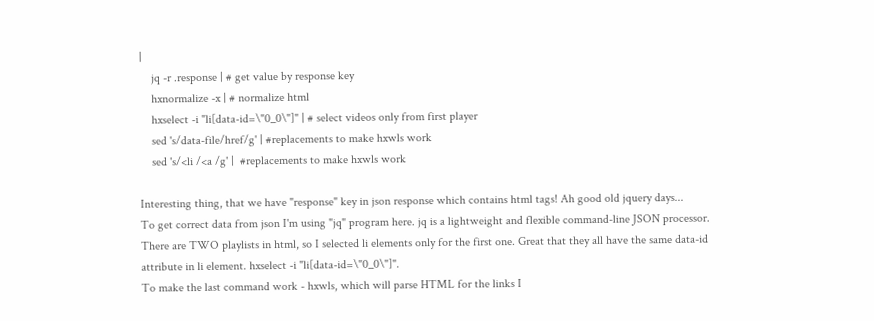|
    jq -r .response | # get value by response key
    hxnormalize -x | # normalize html
    hxselect -i "li[data-id=\"0_0\"]" | # select videos only from first player
    sed 's/data-file/href/g' | #replacements to make hxwls work
    sed 's/<li /<a /g' |  #replacements to make hxwls work

Interesting thing, that we have "response" key in json response which contains html tags! Ah good old jquery days...
To get correct data from json I'm using "jq" program here. jq is a lightweight and flexible command-line JSON processor.
There are TWO playlists in html, so I selected li elements only for the first one. Great that they all have the same data-id attribute in li element. hxselect -i "li[data-id=\"0_0\"]".
To make the last command work - hxwls, which will parse HTML for the links I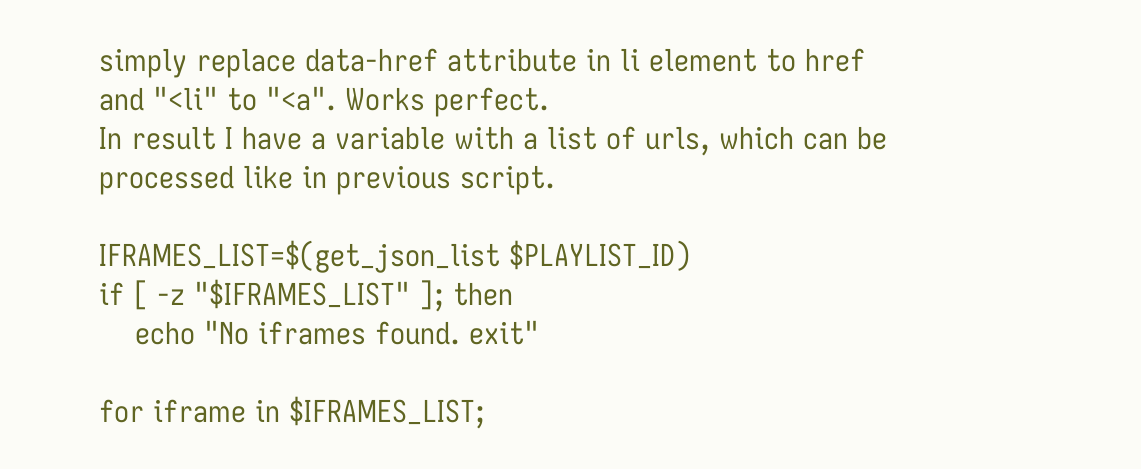simply replace data-href attribute in li element to href and "<li" to "<a". Works perfect.
In result I have a variable with a list of urls, which can be processed like in previous script.

IFRAMES_LIST=$(get_json_list $PLAYLIST_ID)
if [ -z "$IFRAMES_LIST" ]; then
    echo "No iframes found. exit"

for iframe in $IFRAMES_LIST;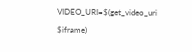VIDEO_URI=$(get_video_uri $iframe)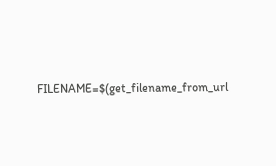FILENAME=$(get_filename_from_url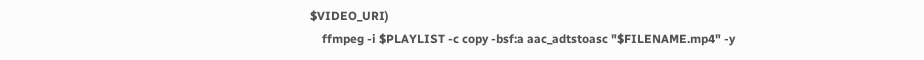$VIDEO_URI)
    ffmpeg -i $PLAYLIST -c copy -bsf:a aac_adtstoasc "$FILENAME.mp4" -y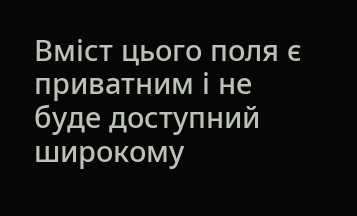Вміст цього поля є приватним і не буде доступний широкому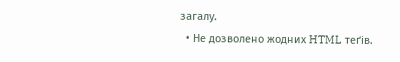загалу.
  • Не дозволено жодних HTML теґів.